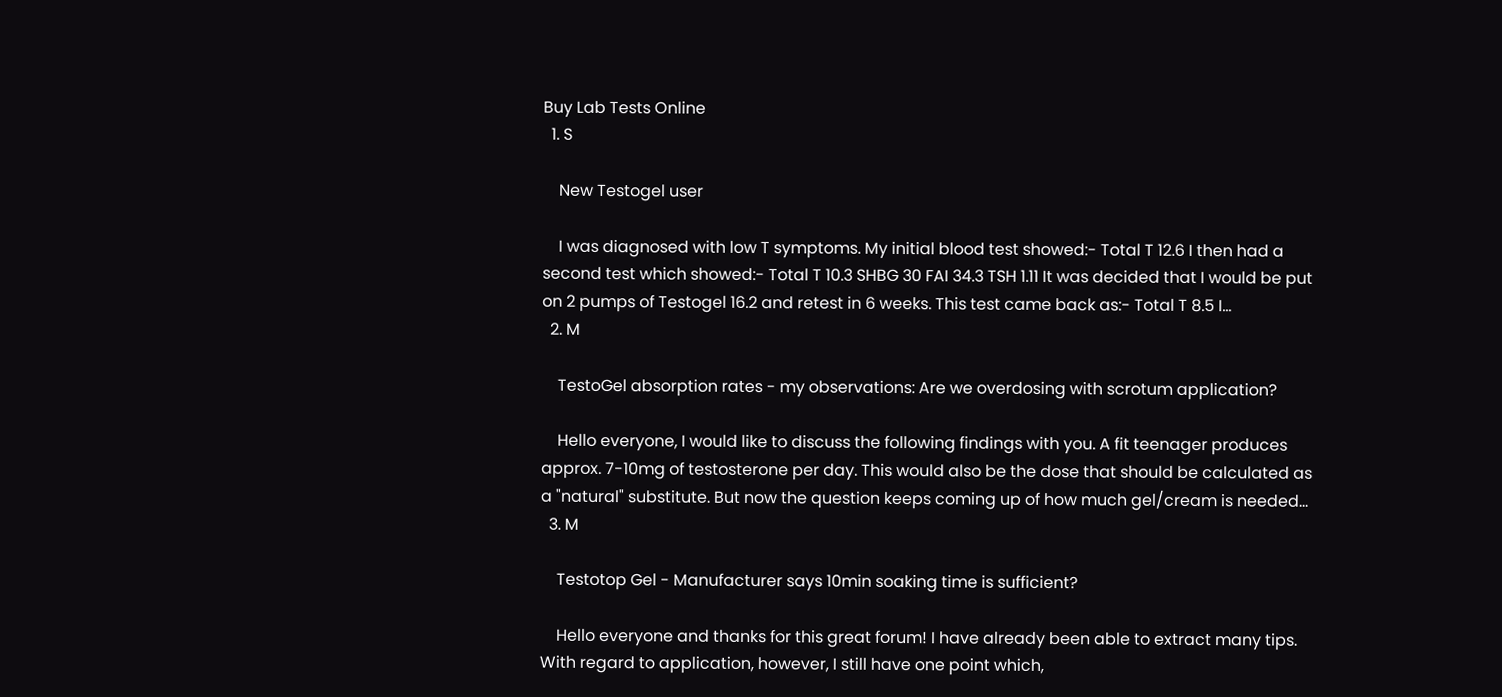Buy Lab Tests Online
  1. S

    New Testogel user

    I was diagnosed with low T symptoms. My initial blood test showed:- Total T 12.6 I then had a second test which showed:- Total T 10.3 SHBG 30 FAI 34.3 TSH 1.11 It was decided that I would be put on 2 pumps of Testogel 16.2 and retest in 6 weeks. This test came back as:- Total T 8.5 I...
  2. M

    TestoGel absorption rates - my observations: Are we overdosing with scrotum application?

    Hello everyone, I would like to discuss the following findings with you. A fit teenager produces approx. 7-10mg of testosterone per day. This would also be the dose that should be calculated as a "natural" substitute. But now the question keeps coming up of how much gel/cream is needed...
  3. M

    Testotop Gel - Manufacturer says 10min soaking time is sufficient?

    Hello everyone and thanks for this great forum! I have already been able to extract many tips. With regard to application, however, I still have one point which,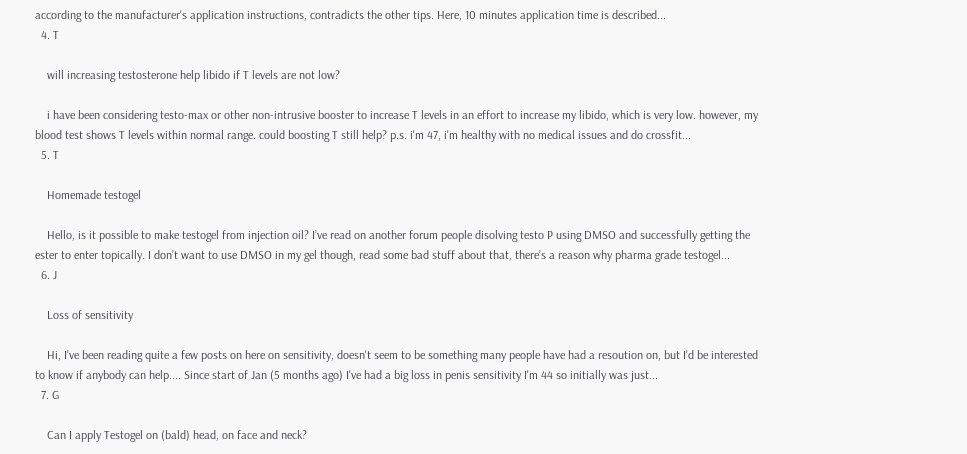according to the manufacturer's application instructions, contradicts the other tips. Here, 10 minutes application time is described...
  4. T

    will increasing testosterone help libido if T levels are not low?

    i have been considering testo-max or other non-intrusive booster to increase T levels in an effort to increase my libido, which is very low. however, my blood test shows T levels within normal range. could boosting T still help? p.s. i'm 47, i'm healthy with no medical issues and do crossfit...
  5. T

    Homemade testogel

    Hello, is it possible to make testogel from injection oil? I’ve read on another forum people disolving testo P using DMSO and successfully getting the ester to enter topically. I don’t want to use DMSO in my gel though, read some bad stuff about that, there’s a reason why pharma grade testogel...
  6. J

    Loss of sensitivity

    Hi, I've been reading quite a few posts on here on sensitivity, doesn't seem to be something many people have had a resoution on, but I'd be interested to know if anybody can help.... Since start of Jan (5 months ago) I've had a big loss in penis sensitivity I'm 44 so initially was just...
  7. G

    Can I apply Testogel on (bald) head, on face and neck?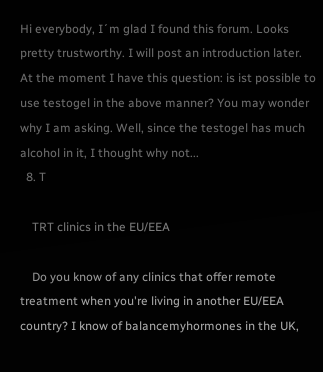Hi everybody, I´m glad I found this forum. Looks pretty trustworthy. I will post an introduction later. At the moment I have this question: is ist possible to use testogel in the above manner? You may wonder why I am asking. Well, since the testogel has much alcohol in it, I thought why not...
  8. T

    TRT clinics in the EU/EEA

    Do you know of any clinics that offer remote treatment when you're living in another EU/EEA country? I know of balancemyhormones in the UK,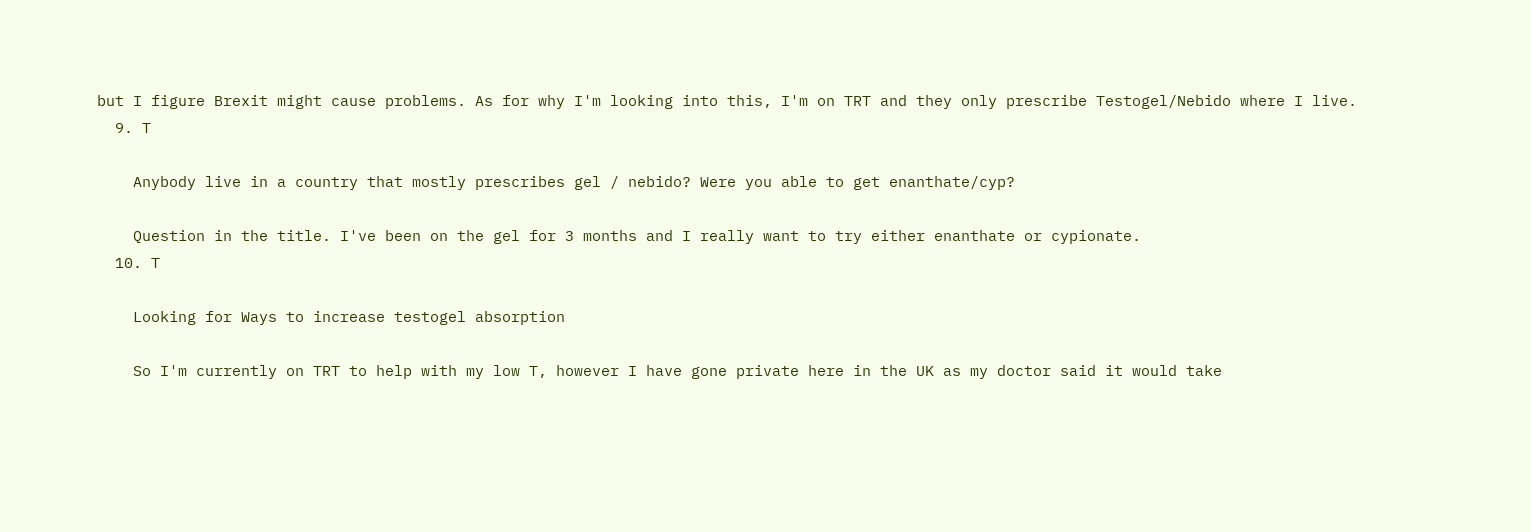but I figure Brexit might cause problems. As for why I'm looking into this, I'm on TRT and they only prescribe Testogel/Nebido where I live.
  9. T

    Anybody live in a country that mostly prescribes gel / nebido? Were you able to get enanthate/cyp?

    Question in the title. I've been on the gel for 3 months and I really want to try either enanthate or cypionate.
  10. T

    Looking for Ways to increase testogel absorption

    So I'm currently on TRT to help with my low T, however I have gone private here in the UK as my doctor said it would take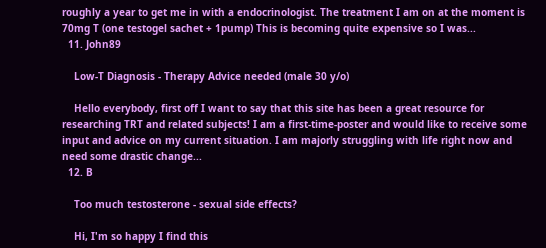roughly a year to get me in with a endocrinologist. The treatment I am on at the moment is 70mg T (one testogel sachet + 1pump) This is becoming quite expensive so I was...
  11. John89

    Low-T Diagnosis - Therapy Advice needed (male 30 y/o)

    Hello everybody, first off I want to say that this site has been a great resource for researching TRT and related subjects! I am a first-time-poster and would like to receive some input and advice on my current situation. I am majorly struggling with life right now and need some drastic change...
  12. B

    Too much testosterone - sexual side effects?

    Hi, I'm so happy I find this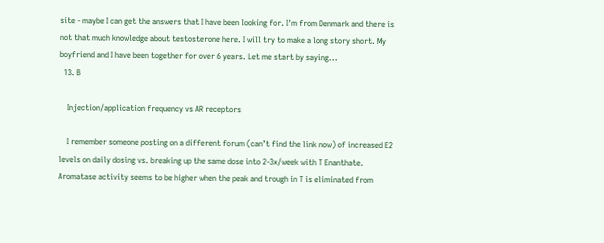site - maybe I can get the answers that I have been looking for. I'm from Denmark and there is not that much knowledge about testosterone here. I will try to make a long story short. My boyfriend and I have been together for over 6 years. Let me start by saying...
  13. B

    Injection/application frequency vs AR receptors

    I remember someone posting on a different forum (can’t find the link now) of increased E2 levels on daily dosing vs. breaking up the same dose into 2-3x/week with T Enanthate. Aromatase activity seems to be higher when the peak and trough in T is eliminated from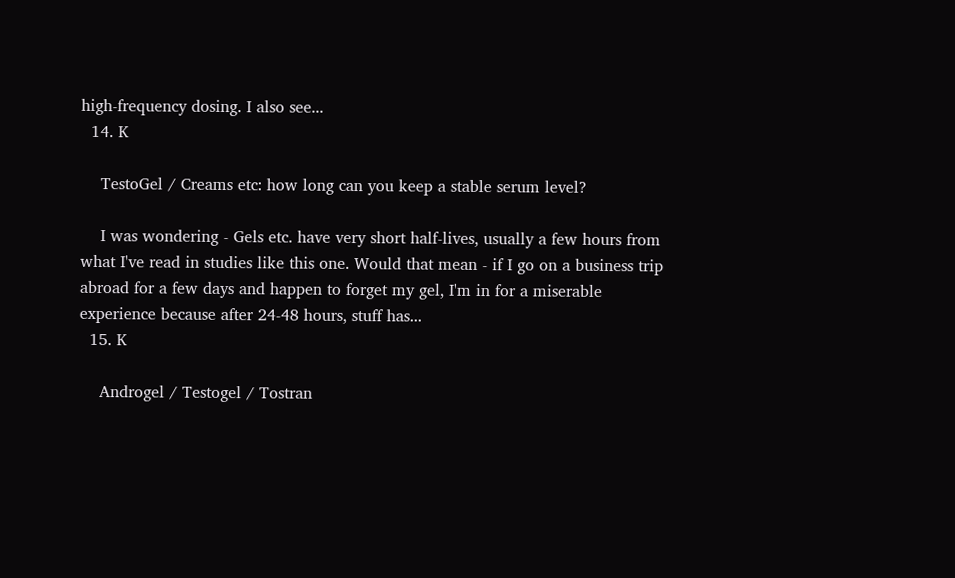high-frequency dosing. I also see...
  14. K

    TestoGel / Creams etc: how long can you keep a stable serum level?

    I was wondering - Gels etc. have very short half-lives, usually a few hours from what I've read in studies like this one. Would that mean - if I go on a business trip abroad for a few days and happen to forget my gel, I'm in for a miserable experience because after 24-48 hours, stuff has...
  15. K

    Androgel / Testogel / Tostran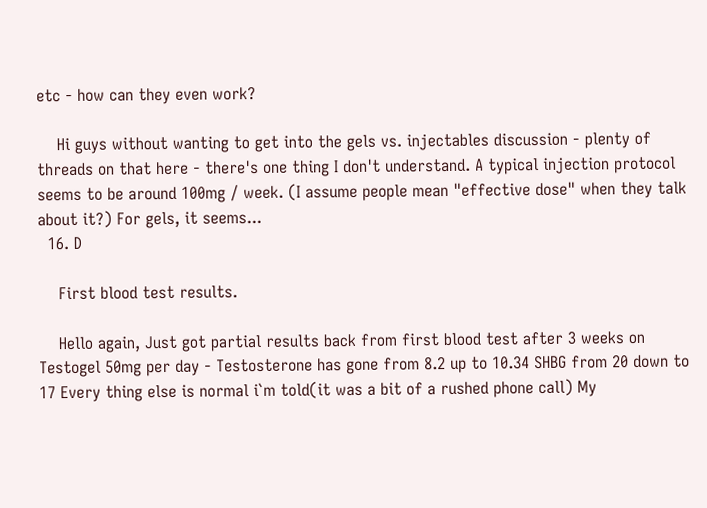etc - how can they even work?

    Hi guys without wanting to get into the gels vs. injectables discussion - plenty of threads on that here - there's one thing I don't understand. A typical injection protocol seems to be around 100mg / week. (I assume people mean "effective dose" when they talk about it?) For gels, it seems...
  16. D

    First blood test results.

    Hello again, Just got partial results back from first blood test after 3 weeks on Testogel 50mg per day - Testosterone has gone from 8.2 up to 10.34 SHBG from 20 down to 17 Every thing else is normal i`m told(it was a bit of a rushed phone call) My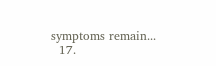symptoms remain...
  17.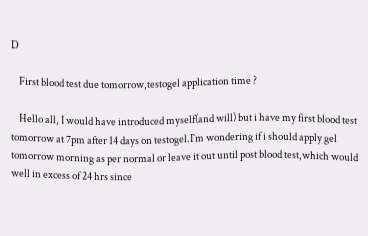D

    First blood test due tomorrow,testogel application time ?

    Hello all, I would have introduced myself(and will) but i have my first blood test tomorrow at 7pm after 14 days on testogel.I`m wondering if i should apply gel tomorrow morning as per normal or leave it out until post blood test,which would well in excess of 24 hrs since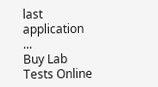last application ...
Buy Lab Tests Online